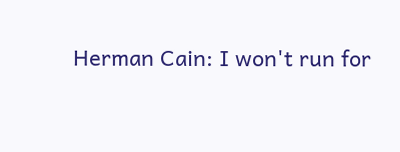Herman Cain: I won't run for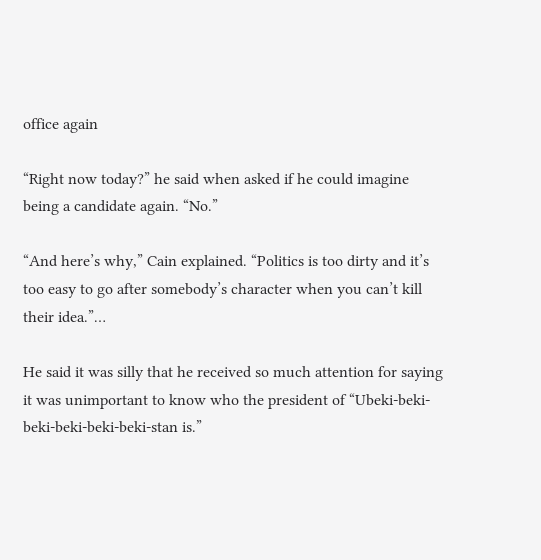office again

“Right now today?” he said when asked if he could imagine being a candidate again. “No.”

“And here’s why,” Cain explained. “Politics is too dirty and it’s too easy to go after somebody’s character when you can’t kill their idea.”…

He said it was silly that he received so much attention for saying it was unimportant to know who the president of “Ubeki-beki-beki-beki-beki-beki-stan is.”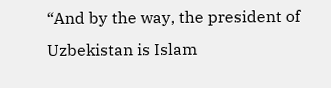“And by the way, the president of Uzbekistan is Islam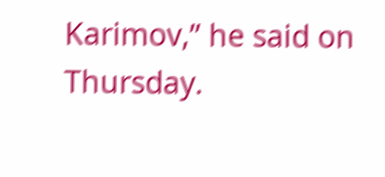Karimov,” he said on Thursday.